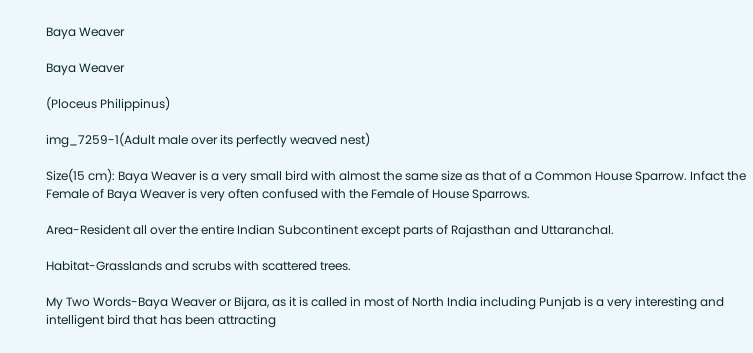Baya Weaver

Baya Weaver

(Ploceus Philippinus)

img_7259-1(Adult male over its perfectly weaved nest)

Size(15 cm): Baya Weaver is a very small bird with almost the same size as that of a Common House Sparrow. Infact the Female of Baya Weaver is very often confused with the Female of House Sparrows.

Area-Resident all over the entire Indian Subcontinent except parts of Rajasthan and Uttaranchal.

Habitat-Grasslands and scrubs with scattered trees.

My Two Words-Baya Weaver or Bijara, as it is called in most of North India including Punjab is a very interesting and intelligent bird that has been attracting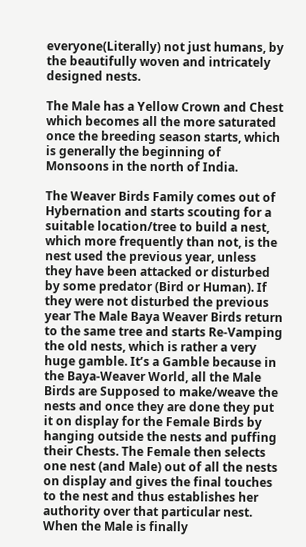everyone(Literally) not just humans, by the beautifully woven and intricately designed nests.

The Male has a Yellow Crown and Chest which becomes all the more saturated once the breeding season starts, which is generally the beginning of Monsoons in the north of India.

The Weaver Birds Family comes out of Hybernation and starts scouting for a suitable location/tree to build a nest, which more frequently than not, is the nest used the previous year, unless they have been attacked or disturbed by some predator (Bird or Human). If they were not disturbed the previous year The Male Baya Weaver Birds return to the same tree and starts Re-Vamping the old nests, which is rather a very huge gamble. It’s a Gamble because in the Baya-Weaver World, all the Male Birds are Supposed to make/weave the nests and once they are done they put it on display for the Female Birds by hanging outside the nests and puffing their Chests. The Female then selects one nest (and Male) out of all the nests on display and gives the final touches to the nest and thus establishes her authority over that particular nest. When the Male is finally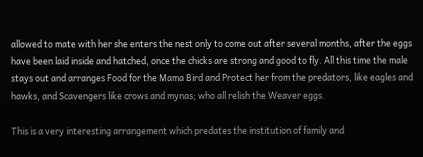allowed to mate with her she enters the nest only to come out after several months, after the eggs have been laid inside and hatched, once the chicks are strong and good to fly. All this time the male stays out and arranges Food for the Mama Bird and Protect her from the predators, like eagles and hawks, and Scavengers like crows and mynas; who all relish the Weaver eggs.

This is a very interesting arrangement which predates the institution of family and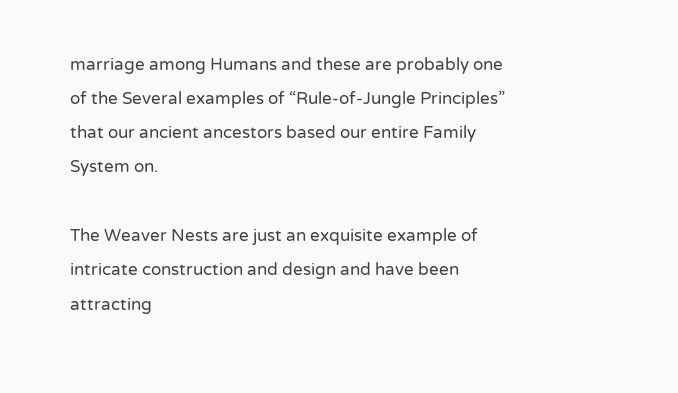marriage among Humans and these are probably one of the Several examples of “Rule-of-Jungle Principles” that our ancient ancestors based our entire Family System on.

The Weaver Nests are just an exquisite example of intricate construction and design and have been attracting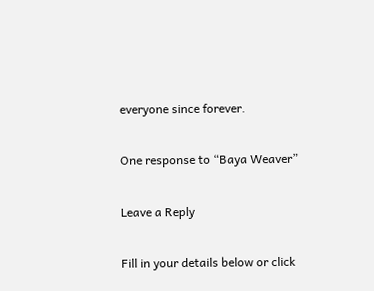everyone since forever.

One response to “Baya Weaver”

Leave a Reply

Fill in your details below or click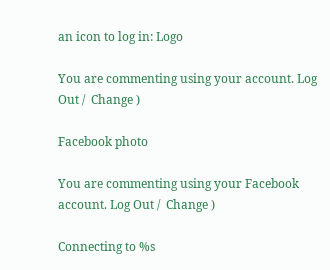an icon to log in: Logo

You are commenting using your account. Log Out /  Change )

Facebook photo

You are commenting using your Facebook account. Log Out /  Change )

Connecting to %s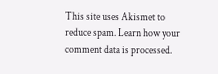This site uses Akismet to reduce spam. Learn how your comment data is processed.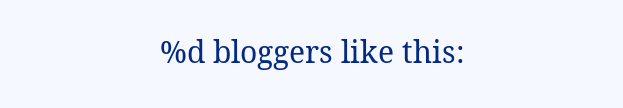%d bloggers like this: